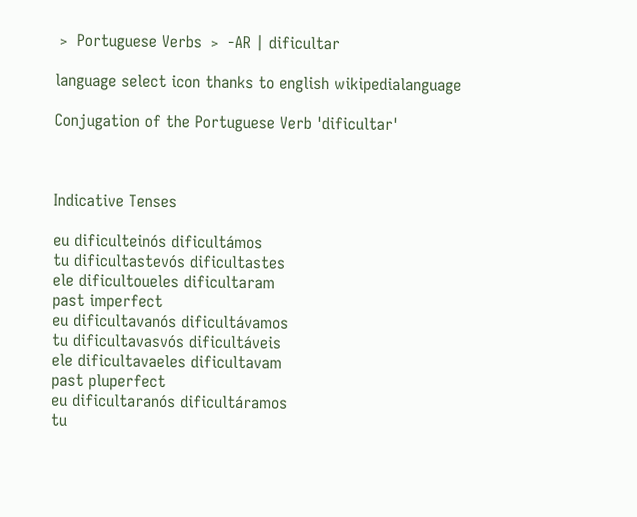﹥ Portuguese Verbs ﹥ -AR | dificultar

language select icon thanks to english wikipedialanguage

Conjugation of the Portuguese Verb 'dificultar'



Indicative Tenses

eu dificulteinós dificultámos
tu dificultastevós dificultastes
ele dificultoueles dificultaram
past imperfect
eu dificultavanós dificultávamos
tu dificultavasvós dificultáveis
ele dificultavaeles dificultavam
past pluperfect
eu dificultaranós dificultáramos
tu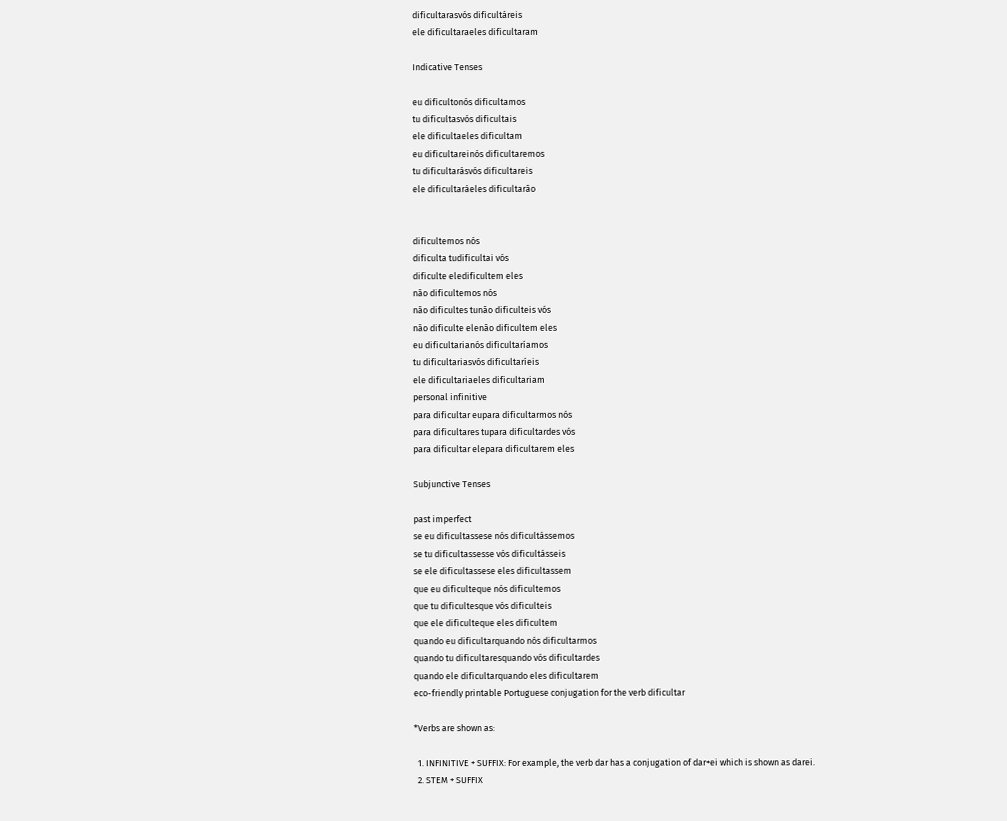dificultarasvós dificultáreis
ele dificultaraeles dificultaram

Indicative Tenses

eu dificultonós dificultamos
tu dificultasvós dificultais
ele dificultaeles dificultam
eu dificultareinós dificultaremos
tu dificultarásvós dificultareis
ele dificultaráeles dificultarão


dificultemos nós
dificulta tudificultai vós
dificulte eledificultem eles
não dificultemos nós
não dificultes tunão dificulteis vós
não dificulte elenão dificultem eles
eu dificultarianós dificultaríamos
tu dificultariasvós dificultaríeis
ele dificultariaeles dificultariam
personal infinitive
para dificultar eupara dificultarmos nós
para dificultares tupara dificultardes vós
para dificultar elepara dificultarem eles

Subjunctive Tenses

past imperfect
se eu dificultassese nós dificultássemos
se tu dificultassesse vós dificultásseis
se ele dificultassese eles dificultassem
que eu dificulteque nós dificultemos
que tu dificultesque vós dificulteis
que ele dificulteque eles dificultem
quando eu dificultarquando nós dificultarmos
quando tu dificultaresquando vós dificultardes
quando ele dificultarquando eles dificultarem
eco-friendly printable Portuguese conjugation for the verb dificultar

*Verbs are shown as:

  1. INFINITIVE + SUFFIX: For example, the verb dar has a conjugation of dar+ei which is shown as darei.
  2. STEM + SUFFIX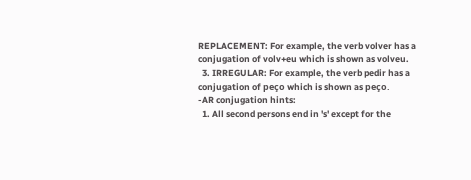REPLACEMENT: For example, the verb volver has a conjugation of volv+eu which is shown as volveu.
  3. IRREGULAR: For example, the verb pedir has a conjugation of peço which is shown as peço.
-AR conjugation hints:
  1. All second persons end in 's' except for the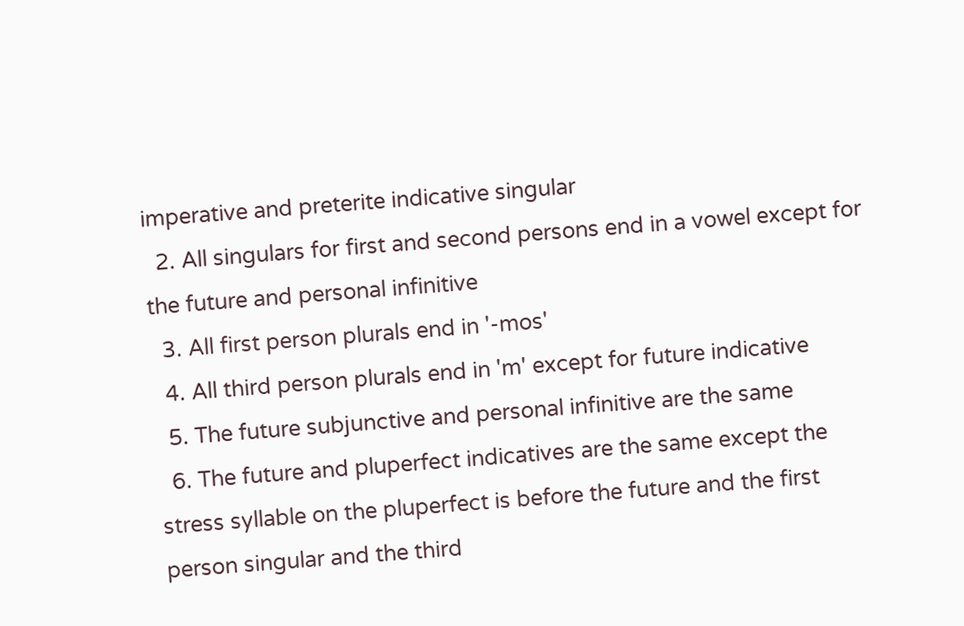imperative and preterite indicative singular
  2. All singulars for first and second persons end in a vowel except for the future and personal infinitive
  3. All first person plurals end in '-mos'
  4. All third person plurals end in 'm' except for future indicative
  5. The future subjunctive and personal infinitive are the same
  6. The future and pluperfect indicatives are the same except the stress syllable on the pluperfect is before the future and the first person singular and the third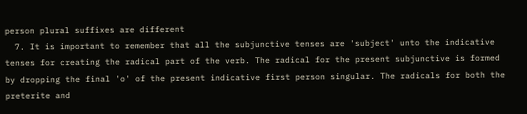person plural suffixes are different
  7. It is important to remember that all the subjunctive tenses are 'subject' unto the indicative tenses for creating the radical part of the verb. The radical for the present subjunctive is formed by dropping the final 'o' of the present indicative first person singular. The radicals for both the preterite and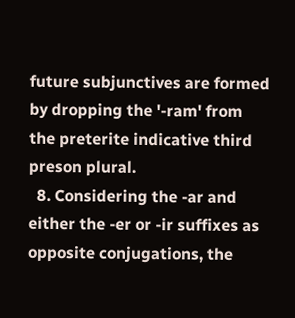future subjunctives are formed by dropping the '-ram' from the preterite indicative third preson plural.
  8. Considering the -ar and either the -er or -ir suffixes as opposite conjugations, the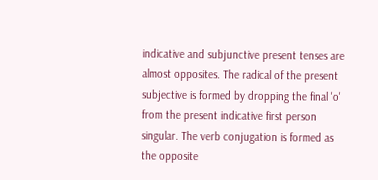indicative and subjunctive present tenses are almost opposites. The radical of the present subjective is formed by dropping the final 'o' from the present indicative first person singular. The verb conjugation is formed as the opposite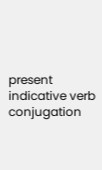present indicative verb conjugation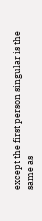except the first person singular is the same as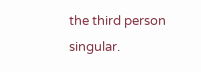the third person singular.